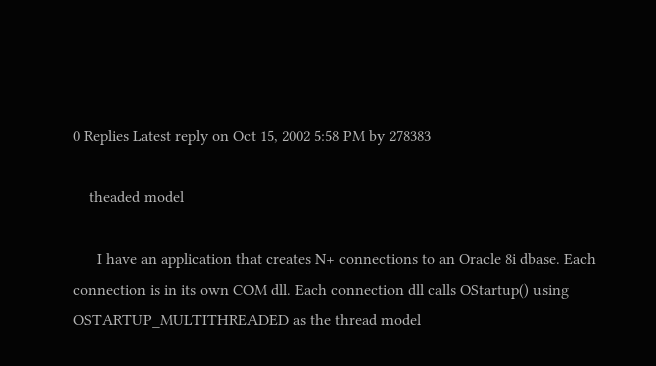0 Replies Latest reply on Oct 15, 2002 5:58 PM by 278383

    theaded model

      I have an application that creates N+ connections to an Oracle 8i dbase. Each connection is in its own COM dll. Each connection dll calls OStartup() using OSTARTUP_MULTITHREADED as the thread model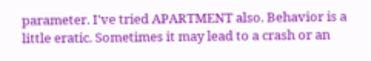parameter. I've tried APARTMENT also. Behavior is a little eratic. Sometimes it may lead to a crash or an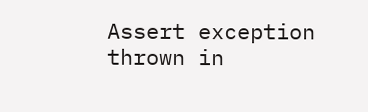Assert exception thrown in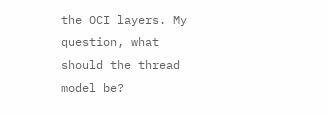the OCI layers. My question, what should the thread model be?